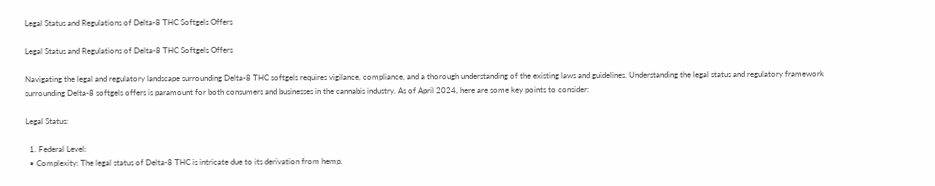Legal Status and Regulations of Delta-8 THC Softgels Offers

Legal Status and Regulations of Delta-8 THC Softgels Offers

Navigating the legal and regulatory landscape surrounding Delta-8 THC softgels requires vigilance, compliance, and a thorough understanding of the existing laws and guidelines. Understanding the legal status and regulatory framework surrounding Delta-8 softgels offers is paramount for both consumers and businesses in the cannabis industry. As of April 2024, here are some key points to consider:

Legal Status:

  1. Federal Level:
  • Complexity: The legal status of Delta-8 THC is intricate due to its derivation from hemp.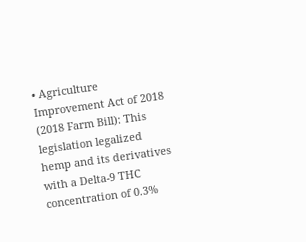• Agriculture Improvement Act of 2018 (2018 Farm Bill): This legislation legalized hemp and its derivatives with a Delta-9 THC concentration of 0.3%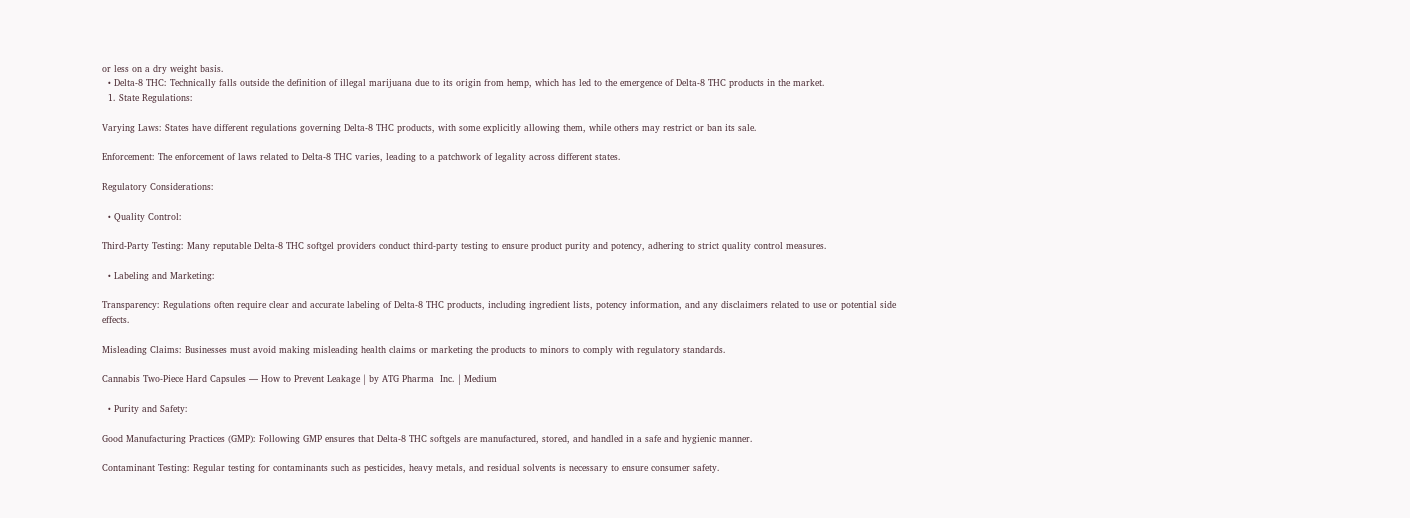or less on a dry weight basis.
  • Delta-8 THC: Technically falls outside the definition of illegal marijuana due to its origin from hemp, which has led to the emergence of Delta-8 THC products in the market.
  1. State Regulations:

Varying Laws: States have different regulations governing Delta-8 THC products, with some explicitly allowing them, while others may restrict or ban its sale.

Enforcement: The enforcement of laws related to Delta-8 THC varies, leading to a patchwork of legality across different states.

Regulatory Considerations:

  • Quality Control:

Third-Party Testing: Many reputable Delta-8 THC softgel providers conduct third-party testing to ensure product purity and potency, adhering to strict quality control measures.

  • Labeling and Marketing:

Transparency: Regulations often require clear and accurate labeling of Delta-8 THC products, including ingredient lists, potency information, and any disclaimers related to use or potential side effects.

Misleading Claims: Businesses must avoid making misleading health claims or marketing the products to minors to comply with regulatory standards.

Cannabis Two-Piece Hard Capsules — How to Prevent Leakage | by ATG Pharma  Inc. | Medium

  • Purity and Safety:

Good Manufacturing Practices (GMP): Following GMP ensures that Delta-8 THC softgels are manufactured, stored, and handled in a safe and hygienic manner.

Contaminant Testing: Regular testing for contaminants such as pesticides, heavy metals, and residual solvents is necessary to ensure consumer safety.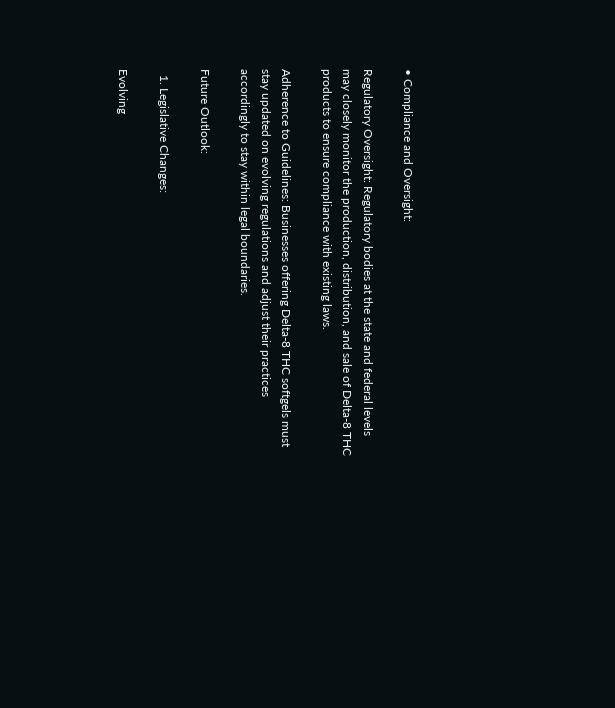• Compliance and Oversight:

Regulatory Oversight: Regulatory bodies at the state and federal levels may closely monitor the production, distribution, and sale of Delta-8 THC products to ensure compliance with existing laws.

Adherence to Guidelines: Businesses offering Delta-8 THC softgels must stay updated on evolving regulations and adjust their practices accordingly to stay within legal boundaries.

Future Outlook:

  1. Legislative Changes:

Evolving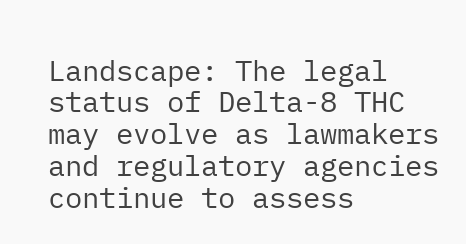Landscape: The legal status of Delta-8 THC may evolve as lawmakers and regulatory agencies continue to assess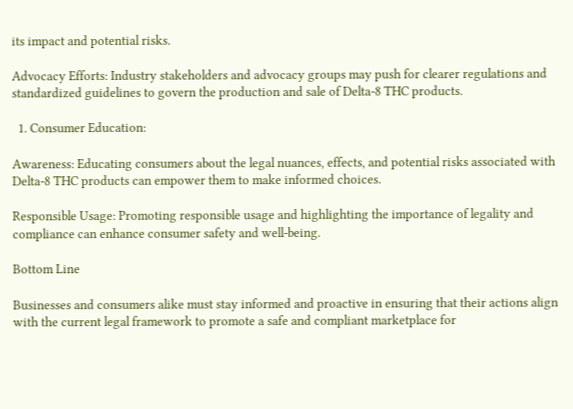its impact and potential risks.

Advocacy Efforts: Industry stakeholders and advocacy groups may push for clearer regulations and standardized guidelines to govern the production and sale of Delta-8 THC products.

  1. Consumer Education:

Awareness: Educating consumers about the legal nuances, effects, and potential risks associated with Delta-8 THC products can empower them to make informed choices.

Responsible Usage: Promoting responsible usage and highlighting the importance of legality and compliance can enhance consumer safety and well-being.

Bottom Line

Businesses and consumers alike must stay informed and proactive in ensuring that their actions align with the current legal framework to promote a safe and compliant marketplace for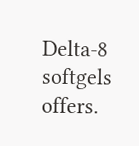Delta-8 softgels offers.